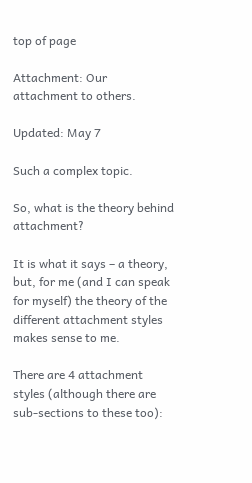top of page

Attachment: Our attachment to others.

Updated: May 7

Such a complex topic.

So, what is the theory behind attachment?

It is what it says – a theory, but, for me (and I can speak for myself) the theory of the different attachment styles makes sense to me.

There are 4 attachment styles (although there are sub-sections to these too):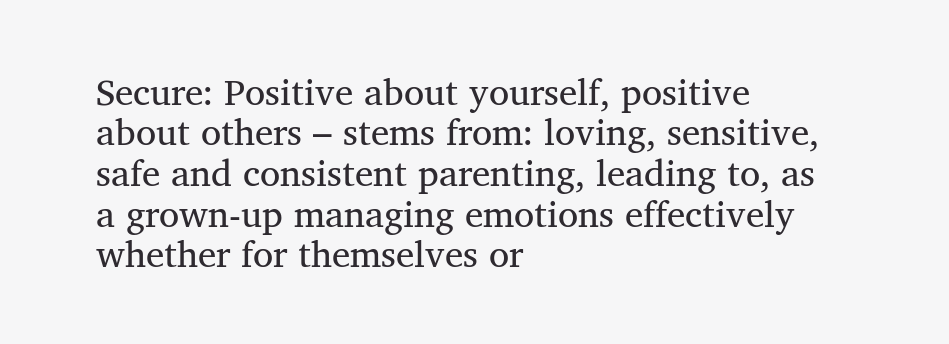Secure: Positive about yourself, positive about others – stems from: loving, sensitive, safe and consistent parenting, leading to, as a grown-up managing emotions effectively whether for themselves or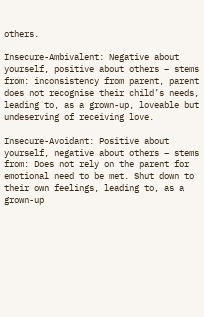others.

Insecure-Ambivalent: Negative about yourself, positive about others – stems from: inconsistency from parent, parent does not recognise their child’s needs, leading to, as a grown-up, loveable but undeserving of receiving love.

Insecure-Avoidant: Positive about yourself, negative about others – stems from: Does not rely on the parent for emotional need to be met. Shut down to their own feelings, leading to, as a grown-up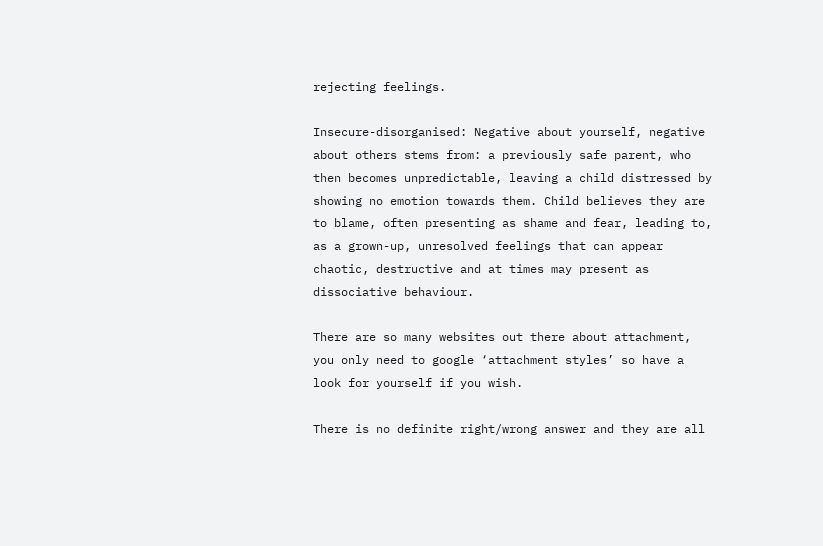rejecting feelings.

Insecure-disorganised: Negative about yourself, negative about others stems from: a previously safe parent, who then becomes unpredictable, leaving a child distressed by showing no emotion towards them. Child believes they are to blame, often presenting as shame and fear, leading to, as a grown-up, unresolved feelings that can appear chaotic, destructive and at times may present as dissociative behaviour.

There are so many websites out there about attachment, you only need to google ‘attachment styles’ so have a look for yourself if you wish.

There is no definite right/wrong answer and they are all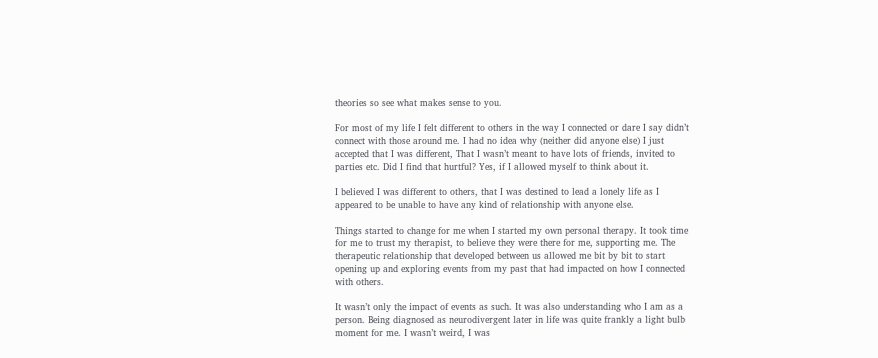theories so see what makes sense to you.

For most of my life I felt different to others in the way I connected or dare I say didn’t connect with those around me. I had no idea why (neither did anyone else) I just accepted that I was different, That I wasn’t meant to have lots of friends, invited to parties etc. Did I find that hurtful? Yes, if I allowed myself to think about it.

I believed I was different to others, that I was destined to lead a lonely life as I appeared to be unable to have any kind of relationship with anyone else.

Things started to change for me when I started my own personal therapy. It took time for me to trust my therapist, to believe they were there for me, supporting me. The therapeutic relationship that developed between us allowed me bit by bit to start opening up and exploring events from my past that had impacted on how I connected with others.

It wasn’t only the impact of events as such. It was also understanding who I am as a person. Being diagnosed as neurodivergent later in life was quite frankly a light bulb moment for me. I wasn’t weird, I was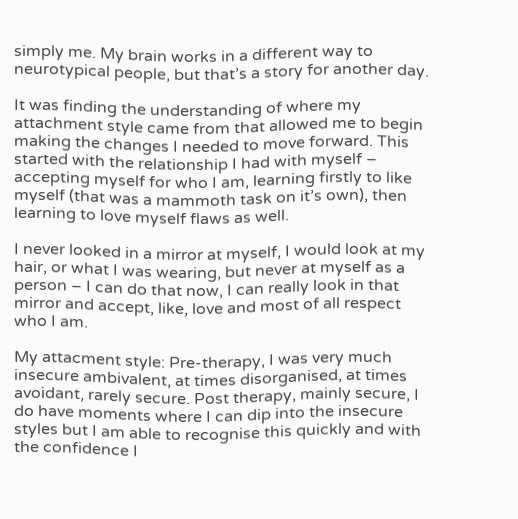simply me. My brain works in a different way to neurotypical people, but that’s a story for another day.

It was finding the understanding of where my attachment style came from that allowed me to begin making the changes I needed to move forward. This started with the relationship I had with myself – accepting myself for who I am, learning firstly to like myself (that was a mammoth task on it’s own), then learning to love myself flaws as well.

I never looked in a mirror at myself, I would look at my hair, or what I was wearing, but never at myself as a person – I can do that now, I can really look in that mirror and accept, like, love and most of all respect who I am.

My attacment style: Pre-therapy, I was very much insecure ambivalent, at times disorganised, at times avoidant, rarely secure. Post therapy, mainly secure, I do have moments where I can dip into the insecure styles but I am able to recognise this quickly and with the confidence I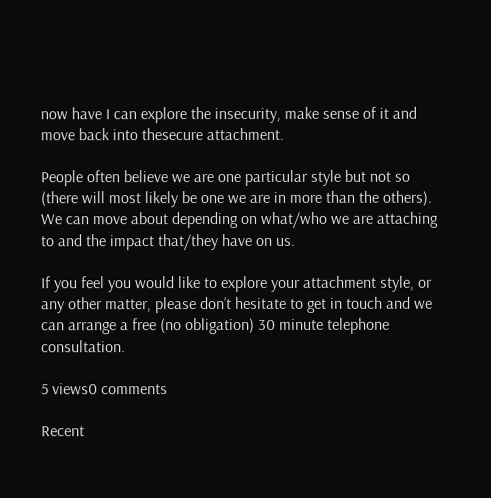now have I can explore the insecurity, make sense of it and move back into thesecure attachment.

People often believe we are one particular style but not so (there will most likely be one we are in more than the others). We can move about depending on what/who we are attaching to and the impact that/they have on us.

If you feel you would like to explore your attachment style, or any other matter, please don’t hesitate to get in touch and we can arrange a free (no obligation) 30 minute telephone consultation.

5 views0 comments

Recent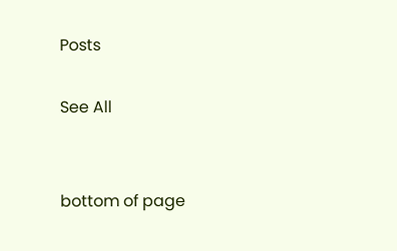Posts

See All


bottom of page